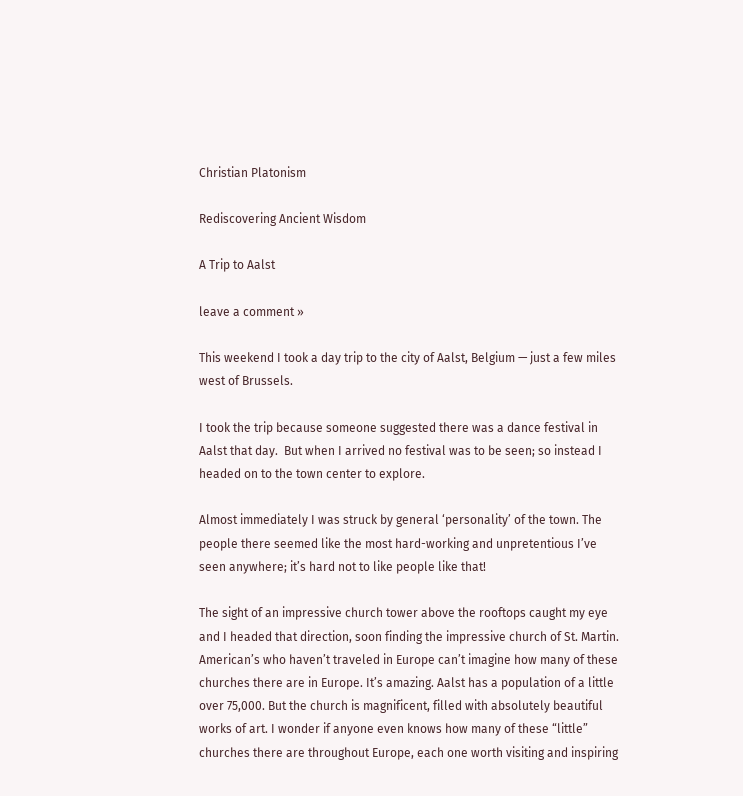Christian Platonism

Rediscovering Ancient Wisdom

A Trip to Aalst

leave a comment »

This weekend I took a day trip to the city of Aalst, Belgium — just a few miles west of Brussels.

I took the trip because someone suggested there was a dance festival in Aalst that day.  But when I arrived no festival was to be seen; so instead I headed on to the town center to explore.

Almost immediately I was struck by general ‘personality’ of the town. The people there seemed like the most hard-working and unpretentious I’ve seen anywhere; it’s hard not to like people like that!

The sight of an impressive church tower above the rooftops caught my eye and I headed that direction, soon finding the impressive church of St. Martin. American’s who haven’t traveled in Europe can’t imagine how many of these churches there are in Europe. It’s amazing. Aalst has a population of a little over 75,000. But the church is magnificent, filled with absolutely beautiful works of art. I wonder if anyone even knows how many of these “little” churches there are throughout Europe, each one worth visiting and inspiring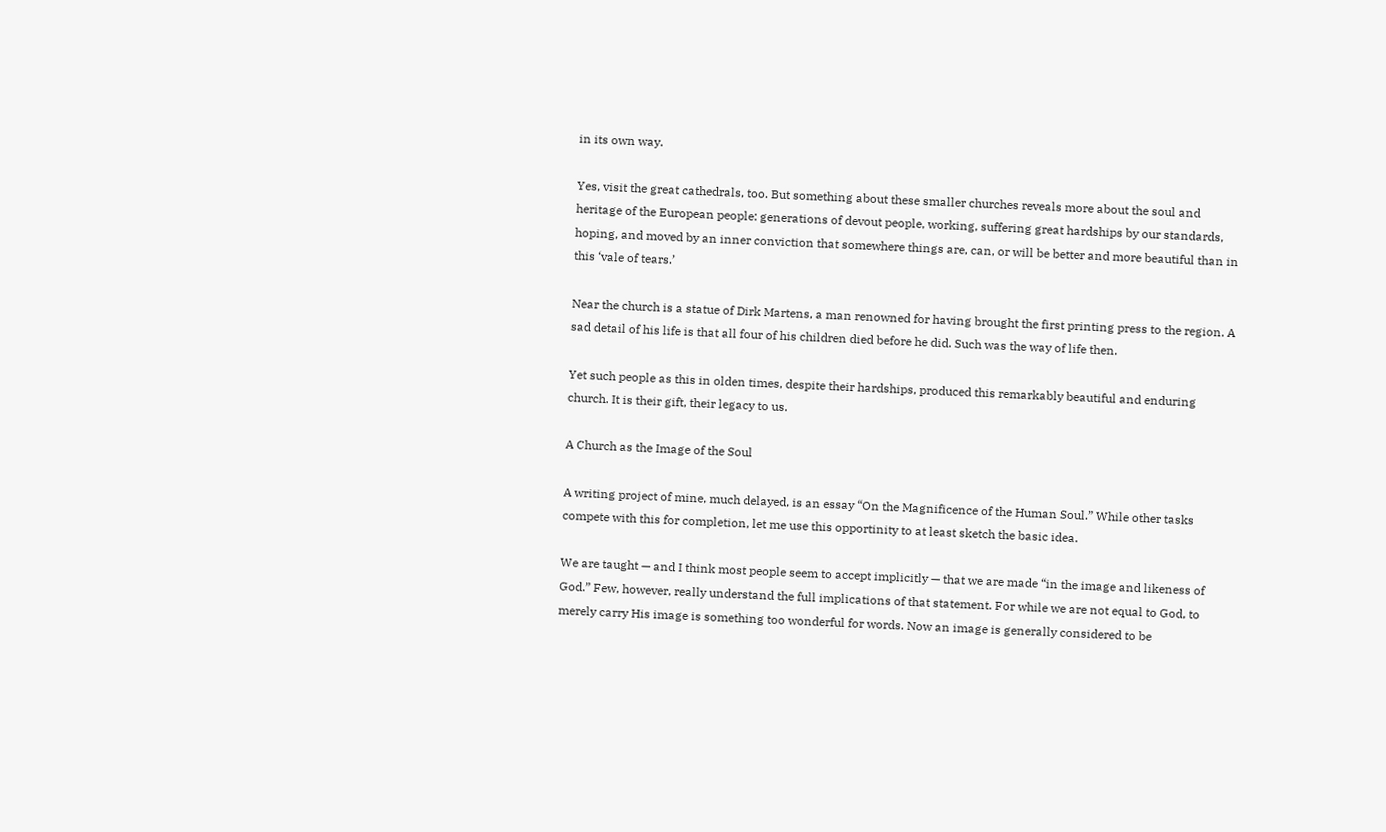in its own way.

Yes, visit the great cathedrals, too. But something about these smaller churches reveals more about the soul and heritage of the European people: generations of devout people, working, suffering great hardships by our standards, hoping, and moved by an inner conviction that somewhere things are, can, or will be better and more beautiful than in this ‘vale of tears.’

Near the church is a statue of Dirk Martens, a man renowned for having brought the first printing press to the region. A sad detail of his life is that all four of his children died before he did. Such was the way of life then.

Yet such people as this in olden times, despite their hardships, produced this remarkably beautiful and enduring church. It is their gift, their legacy to us.

A Church as the Image of the Soul

A writing project of mine, much delayed, is an essay “On the Magnificence of the Human Soul.” While other tasks compete with this for completion, let me use this opportinity to at least sketch the basic idea.

We are taught — and I think most people seem to accept implicitly — that we are made “in the image and likeness of God.” Few, however, really understand the full implications of that statement. For while we are not equal to God, to merely carry His image is something too wonderful for words. Now an image is generally considered to be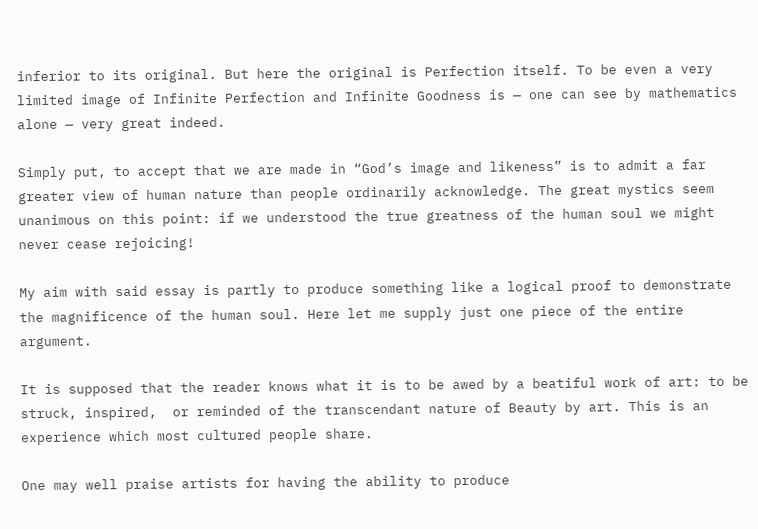inferior to its original. But here the original is Perfection itself. To be even a very limited image of Infinite Perfection and Infinite Goodness is — one can see by mathematics alone — very great indeed.

Simply put, to accept that we are made in “God’s image and likeness” is to admit a far greater view of human nature than people ordinarily acknowledge. The great mystics seem unanimous on this point: if we understood the true greatness of the human soul we might never cease rejoicing!

My aim with said essay is partly to produce something like a logical proof to demonstrate the magnificence of the human soul. Here let me supply just one piece of the entire argument.

It is supposed that the reader knows what it is to be awed by a beatiful work of art: to be struck, inspired,  or reminded of the transcendant nature of Beauty by art. This is an experience which most cultured people share.

One may well praise artists for having the ability to produce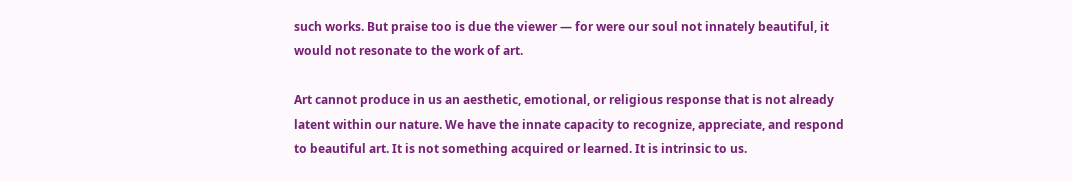such works. But praise too is due the viewer — for were our soul not innately beautiful, it would not resonate to the work of art.

Art cannot produce in us an aesthetic, emotional, or religious response that is not already latent within our nature. We have the innate capacity to recognize, appreciate, and respond to beautiful art. It is not something acquired or learned. It is intrinsic to us.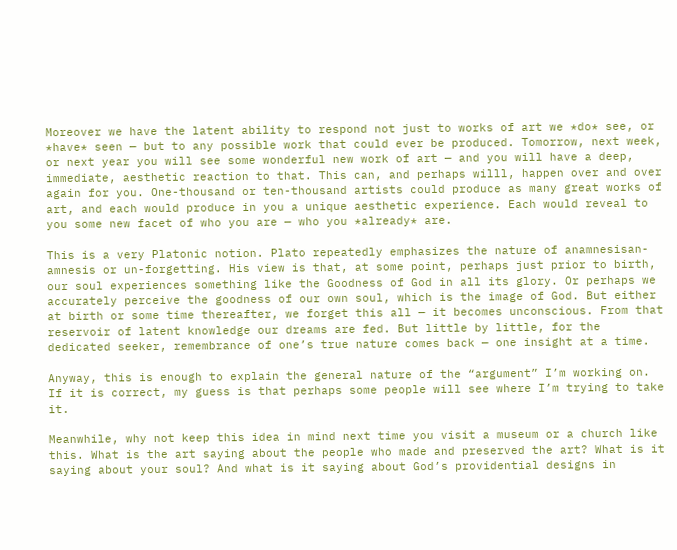Moreover we have the latent ability to respond not just to works of art we *do* see, or *have* seen — but to any possible work that could ever be produced. Tomorrow, next week, or next year you will see some wonderful new work of art — and you will have a deep, immediate, aesthetic reaction to that. This can, and perhaps willl, happen over and over again for you. One-thousand or ten-thousand artists could produce as many great works of art, and each would produce in you a unique aesthetic experience. Each would reveal to you some new facet of who you are — who you *already* are.

This is a very Platonic notion. Plato repeatedly emphasizes the nature of anamnesisan-amnesis or un-forgetting. His view is that, at some point, perhaps just prior to birth, our soul experiences something like the Goodness of God in all its glory. Or perhaps we accurately perceive the goodness of our own soul, which is the image of God. But either at birth or some time thereafter, we forget this all — it becomes unconscious. From that reservoir of latent knowledge our dreams are fed. But little by little, for the dedicated seeker, remembrance of one’s true nature comes back — one insight at a time.

Anyway, this is enough to explain the general nature of the “argument” I’m working on. If it is correct, my guess is that perhaps some people will see where I’m trying to take it.

Meanwhile, why not keep this idea in mind next time you visit a museum or a church like this. What is the art saying about the people who made and preserved the art? What is it saying about your soul? And what is it saying about God’s providential designs in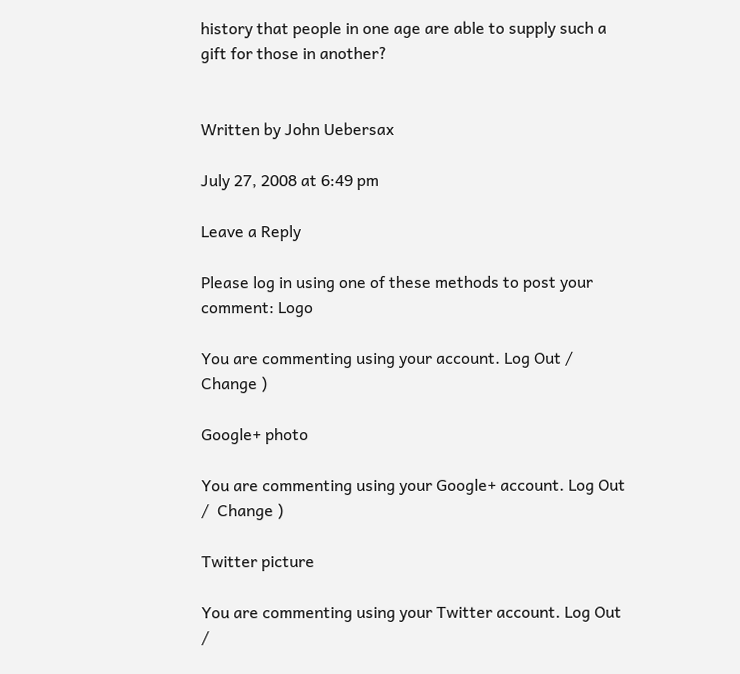history that people in one age are able to supply such a gift for those in another?


Written by John Uebersax

July 27, 2008 at 6:49 pm

Leave a Reply

Please log in using one of these methods to post your comment: Logo

You are commenting using your account. Log Out /  Change )

Google+ photo

You are commenting using your Google+ account. Log Out /  Change )

Twitter picture

You are commenting using your Twitter account. Log Out /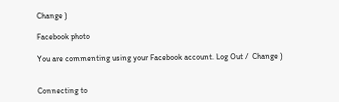Change )

Facebook photo

You are commenting using your Facebook account. Log Out /  Change )


Connecting to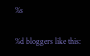%s

%d bloggers like this: